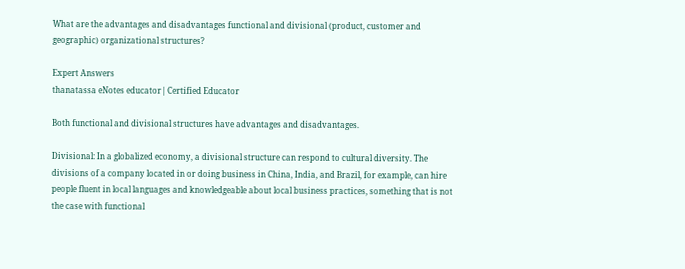What are the advantages and disadvantages functional and divisional (product, customer and geographic) organizational structures?

Expert Answers
thanatassa eNotes educator| Certified Educator

Both functional and divisional structures have advantages and disadvantages.

Divisional: In a globalized economy, a divisional structure can respond to cultural diversity. The divisions of a company located in or doing business in China, India, and Brazil, for example, can hire people fluent in local languages and knowledgeable about local business practices, something that is not the case with functional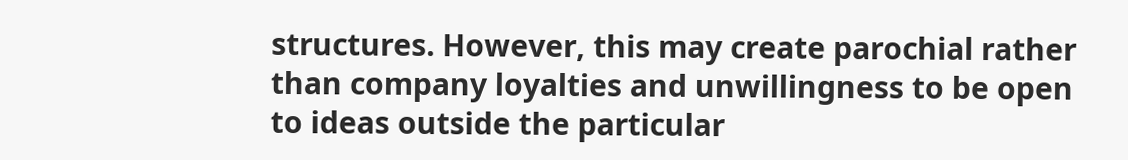structures. However, this may create parochial rather than company loyalties and unwillingness to be open to ideas outside the particular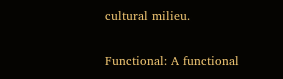cultural milieu.

Functional: A functional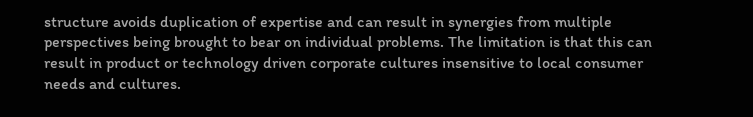structure avoids duplication of expertise and can result in synergies from multiple perspectives being brought to bear on individual problems. The limitation is that this can result in product or technology driven corporate cultures insensitive to local consumer needs and cultures.